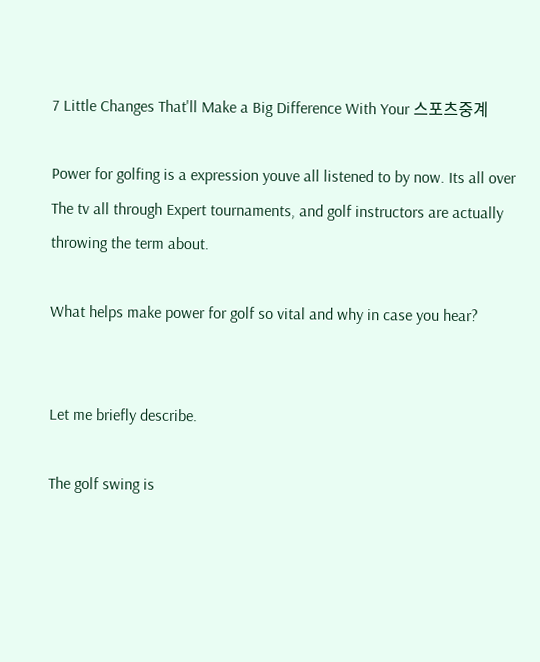7 Little Changes That'll Make a Big Difference With Your 스포츠중계

Power for golfing is a expression youve all listened to by now. Its all over The tv all through Expert tournaments, and golf instructors are actually throwing the term about.

What helps make power for golf so vital and why in case you hear?


Let me briefly describe.

The golf swing is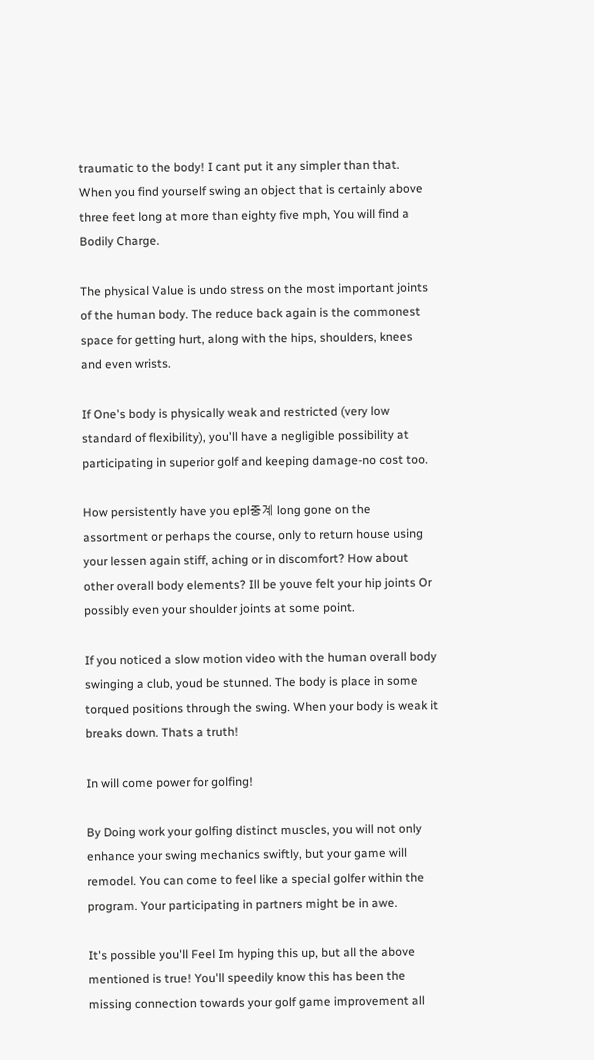traumatic to the body! I cant put it any simpler than that. When you find yourself swing an object that is certainly above three feet long at more than eighty five mph, You will find a Bodily Charge.

The physical Value is undo stress on the most important joints of the human body. The reduce back again is the commonest space for getting hurt, along with the hips, shoulders, knees and even wrists.

If One's body is physically weak and restricted (very low standard of flexibility), you'll have a negligible possibility at participating in superior golf and keeping damage-no cost too.

How persistently have you epl중계 long gone on the assortment or perhaps the course, only to return house using your lessen again stiff, aching or in discomfort? How about other overall body elements? Ill be youve felt your hip joints Or possibly even your shoulder joints at some point.

If you noticed a slow motion video with the human overall body swinging a club, youd be stunned. The body is place in some torqued positions through the swing. When your body is weak it breaks down. Thats a truth!

In will come power for golfing!

By Doing work your golfing distinct muscles, you will not only enhance your swing mechanics swiftly, but your game will remodel. You can come to feel like a special golfer within the program. Your participating in partners might be in awe.

It's possible you'll Feel Im hyping this up, but all the above mentioned is true! You'll speedily know this has been the missing connection towards your golf game improvement all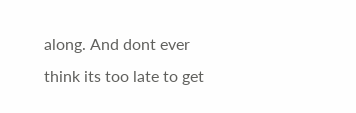along. And dont ever think its too late to get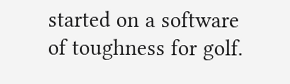started on a software of toughness for golf.